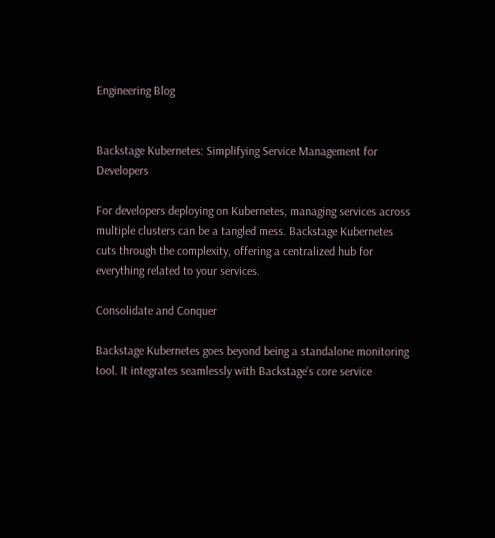Engineering Blog


Backstage Kubernetes: Simplifying Service Management for Developers

For developers deploying on Kubernetes, managing services across multiple clusters can be a tangled mess. Backstage Kubernetes cuts through the complexity, offering a centralized hub for everything related to your services.

Consolidate and Conquer

Backstage Kubernetes goes beyond being a standalone monitoring tool. It integrates seamlessly with Backstage’s core service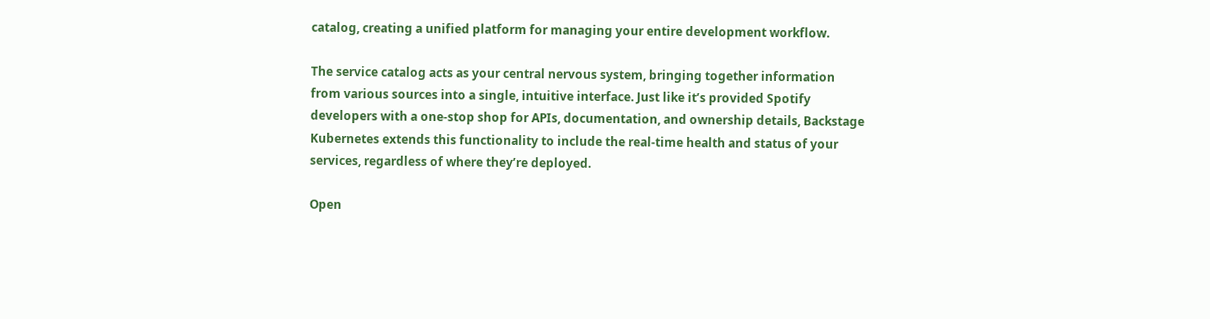catalog, creating a unified platform for managing your entire development workflow.

The service catalog acts as your central nervous system, bringing together information from various sources into a single, intuitive interface. Just like it’s provided Spotify developers with a one-stop shop for APIs, documentation, and ownership details, Backstage Kubernetes extends this functionality to include the real-time health and status of your services, regardless of where they’re deployed.

Open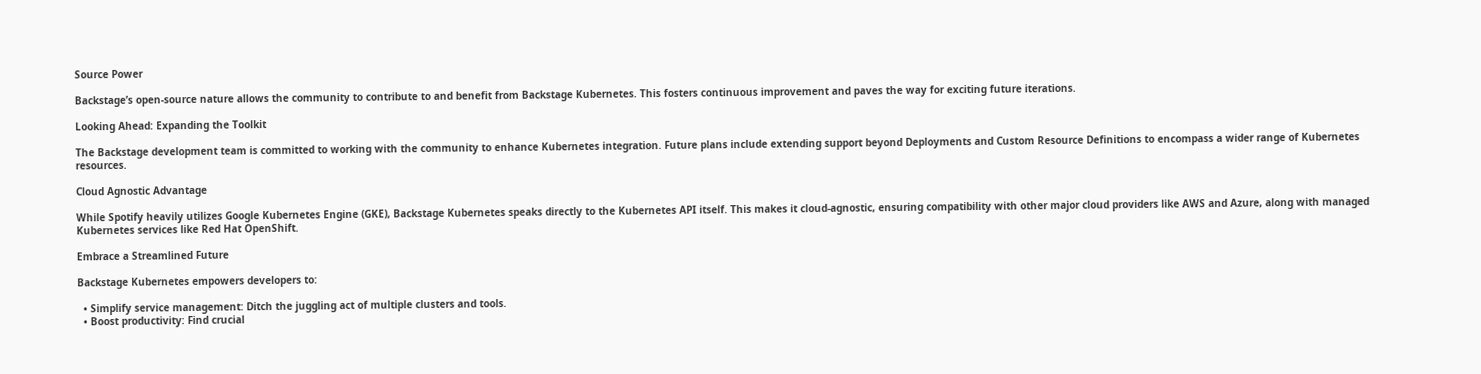Source Power

Backstage’s open-source nature allows the community to contribute to and benefit from Backstage Kubernetes. This fosters continuous improvement and paves the way for exciting future iterations.

Looking Ahead: Expanding the Toolkit

The Backstage development team is committed to working with the community to enhance Kubernetes integration. Future plans include extending support beyond Deployments and Custom Resource Definitions to encompass a wider range of Kubernetes resources.

Cloud Agnostic Advantage

While Spotify heavily utilizes Google Kubernetes Engine (GKE), Backstage Kubernetes speaks directly to the Kubernetes API itself. This makes it cloud-agnostic, ensuring compatibility with other major cloud providers like AWS and Azure, along with managed Kubernetes services like Red Hat OpenShift.

Embrace a Streamlined Future

Backstage Kubernetes empowers developers to:

  • Simplify service management: Ditch the juggling act of multiple clusters and tools.
  • Boost productivity: Find crucial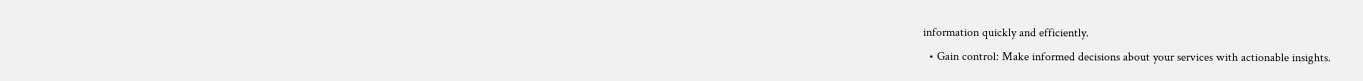information quickly and efficiently.
  • Gain control: Make informed decisions about your services with actionable insights.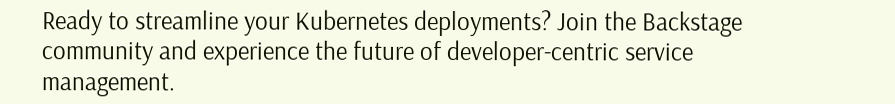Ready to streamline your Kubernetes deployments? Join the Backstage community and experience the future of developer-centric service management.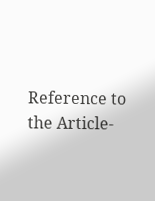Reference to the Article-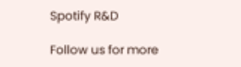Spotify R&D

Follow us for more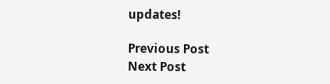updates!

Previous Post
Next Post